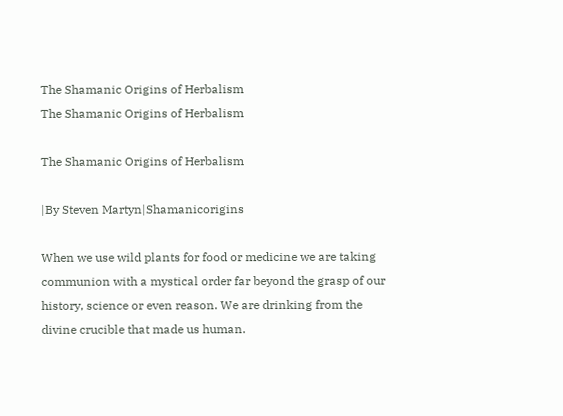The Shamanic Origins of Herbalism
The Shamanic Origins of Herbalism

The Shamanic Origins of Herbalism

|By Steven Martyn|Shamanicorigins

When we use wild plants for food or medicine we are taking communion with a mystical order far beyond the grasp of our history, science or even reason. We are drinking from the divine crucible that made us human.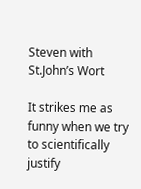Steven with St.John’s Wort

It strikes me as funny when we try to scientifically justify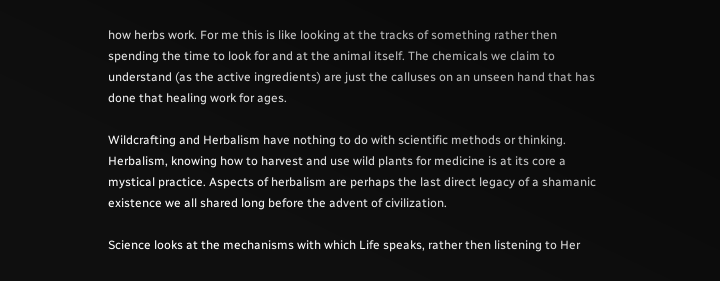how herbs work. For me this is like looking at the tracks of something rather then spending the time to look for and at the animal itself. The chemicals we claim to understand (as the active ingredients) are just the calluses on an unseen hand that has done that healing work for ages.

Wildcrafting and Herbalism have nothing to do with scientific methods or thinking. Herbalism, knowing how to harvest and use wild plants for medicine is at its core a mystical practice. Aspects of herbalism are perhaps the last direct legacy of a shamanic existence we all shared long before the advent of civilization.

Science looks at the mechanisms with which Life speaks, rather then listening to Her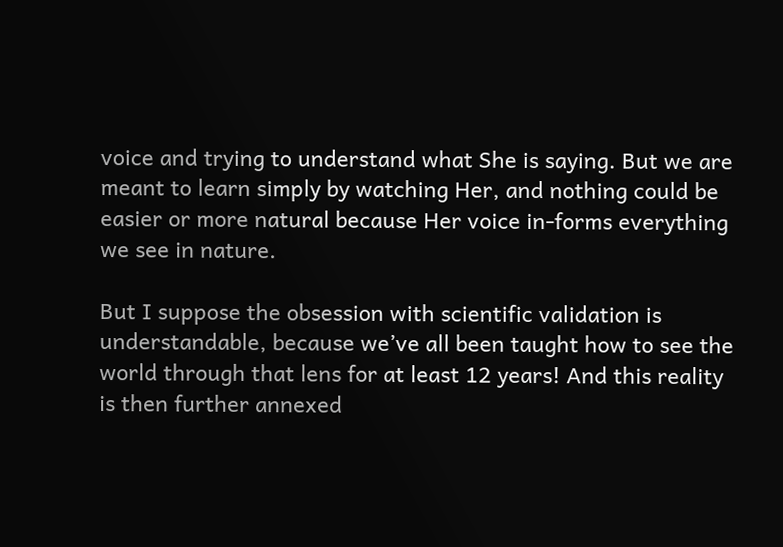voice and trying to understand what She is saying. But we are meant to learn simply by watching Her, and nothing could be easier or more natural because Her voice in-forms everything we see in nature.

But I suppose the obsession with scientific validation is understandable, because we’ve all been taught how to see the world through that lens for at least 12 years! And this reality is then further annexed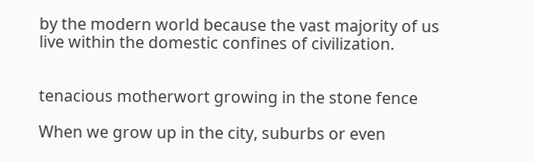by the modern world because the vast majority of us live within the domestic confines of civilization.


tenacious motherwort growing in the stone fence

When we grow up in the city, suburbs or even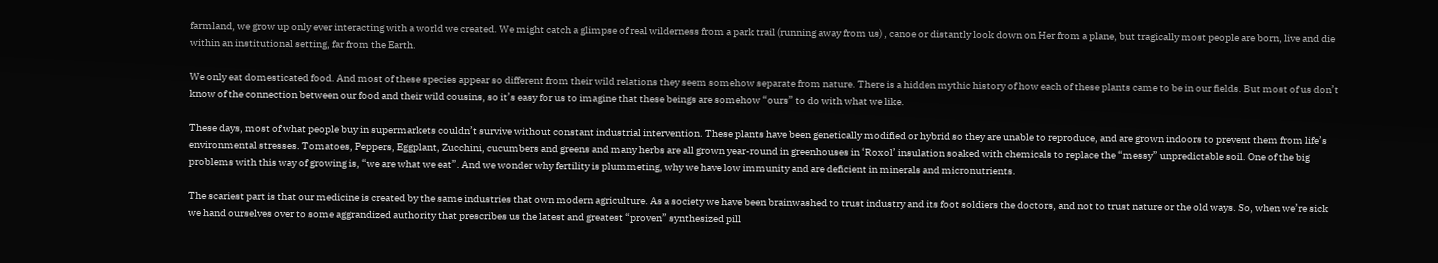farmland, we grow up only ever interacting with a world we created. We might catch a glimpse of real wilderness from a park trail (running away from us) , canoe or distantly look down on Her from a plane, but tragically most people are born, live and die within an institutional setting, far from the Earth.

We only eat domesticated food. And most of these species appear so different from their wild relations they seem somehow separate from nature. There is a hidden mythic history of how each of these plants came to be in our fields. But most of us don’t know of the connection between our food and their wild cousins, so it’s easy for us to imagine that these beings are somehow “ours” to do with what we like.

These days, most of what people buy in supermarkets couldn’t survive without constant industrial intervention. These plants have been genetically modified or hybrid so they are unable to reproduce, and are grown indoors to prevent them from life’s environmental stresses. Tomatoes, Peppers, Eggplant, Zucchini, cucumbers and greens and many herbs are all grown year-round in greenhouses in ‘Roxol’ insulation soaked with chemicals to replace the “messy” unpredictable soil. One of the big problems with this way of growing is, “we are what we eat”. And we wonder why fertility is plummeting, why we have low immunity and are deficient in minerals and micronutrients.

The scariest part is that our medicine is created by the same industries that own modern agriculture. As a society we have been brainwashed to trust industry and its foot soldiers the doctors, and not to trust nature or the old ways. So, when we’re sick we hand ourselves over to some aggrandized authority that prescribes us the latest and greatest “proven” synthesized pill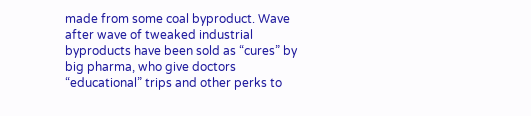made from some coal byproduct. Wave after wave of tweaked industrial byproducts have been sold as “cures” by big pharma, who give doctors “educational” trips and other perks to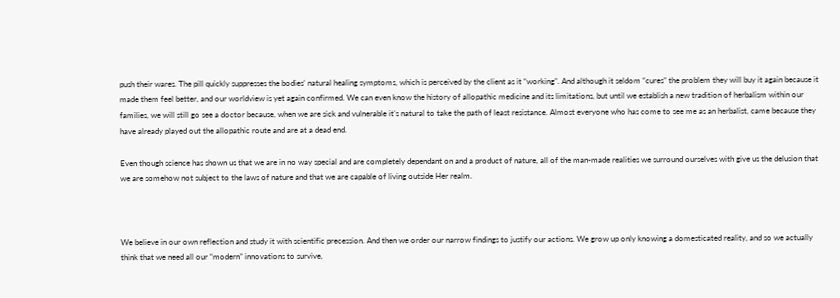push their wares. The pill quickly suppresses the bodies’ natural healing symptoms, which is perceived by the client as it “working”. And although it seldom “cures” the problem they will buy it again because it made them feel better, and our worldview is yet again confirmed. We can even know the history of allopathic medicine and its limitations, but until we establish a new tradition of herbalism within our families, we will still go see a doctor because, when we are sick and vulnerable it’s natural to take the path of least resistance. Almost everyone who has come to see me as an herbalist, came because they have already played out the allopathic route and are at a dead end.

Even though science has shown us that we are in no way special and are completely dependant on and a product of nature, all of the man-made realities we surround ourselves with give us the delusion that we are somehow not subject to the laws of nature and that we are capable of living outside Her realm.



We believe in our own reflection and study it with scientific precession. And then we order our narrow findings to justify our actions. We grow up only knowing a domesticated reality, and so we actually think that we need all our “modern” innovations to survive,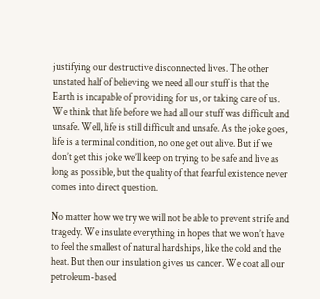justifying our destructive disconnected lives. The other unstated half of believing we need all our stuff is that the Earth is incapable of providing for us, or taking care of us. We think that life before we had all our stuff was difficult and unsafe. Well, life is still difficult and unsafe. As the joke goes, life is a terminal condition, no one get out alive. But if we don’t get this joke we’ll keep on trying to be safe and live as long as possible, but the quality of that fearful existence never comes into direct question.

No matter how we try we will not be able to prevent strife and tragedy. We insulate everything in hopes that we won’t have to feel the smallest of natural hardships, like the cold and the heat. But then our insulation gives us cancer. We coat all our petroleum-based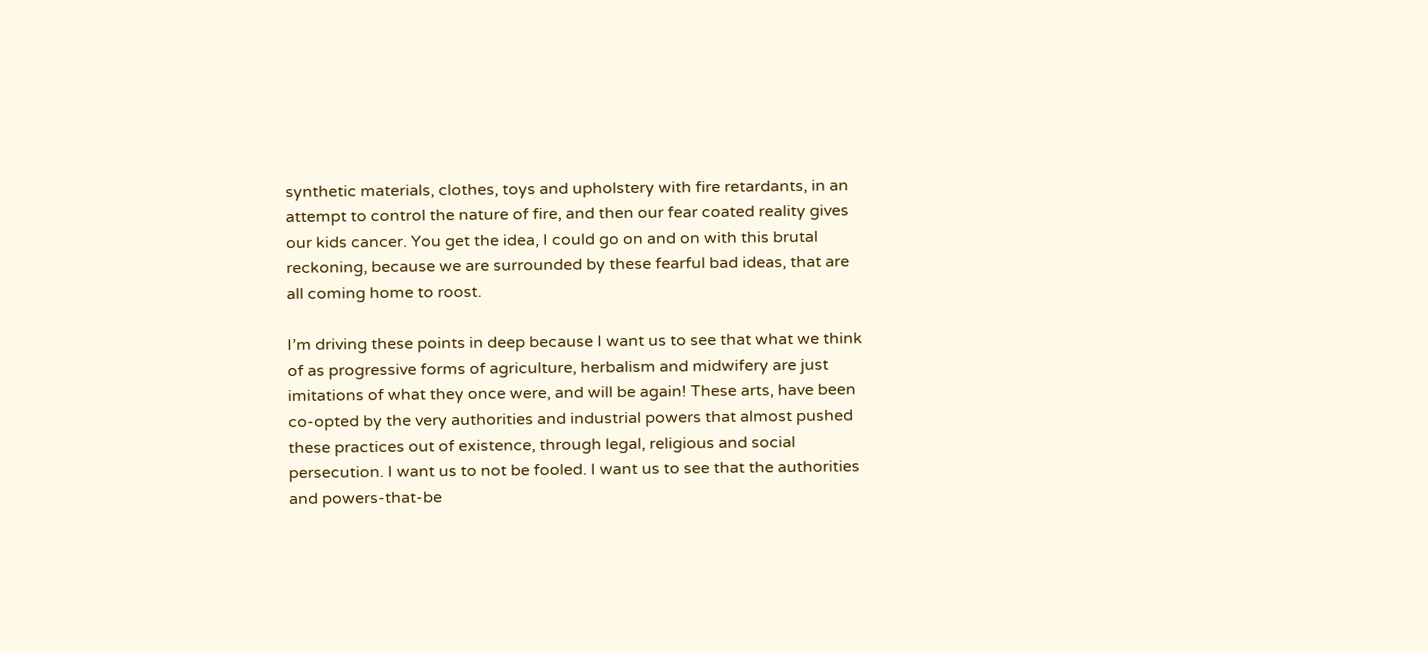synthetic materials, clothes, toys and upholstery with fire retardants, in an attempt to control the nature of fire, and then our fear coated reality gives our kids cancer. You get the idea, I could go on and on with this brutal reckoning, because we are surrounded by these fearful bad ideas, that are all coming home to roost.

I’m driving these points in deep because I want us to see that what we think of as progressive forms of agriculture, herbalism and midwifery are just imitations of what they once were, and will be again! These arts, have been co-opted by the very authorities and industrial powers that almost pushed these practices out of existence, through legal, religious and social persecution. I want us to not be fooled. I want us to see that the authorities and powers-that-be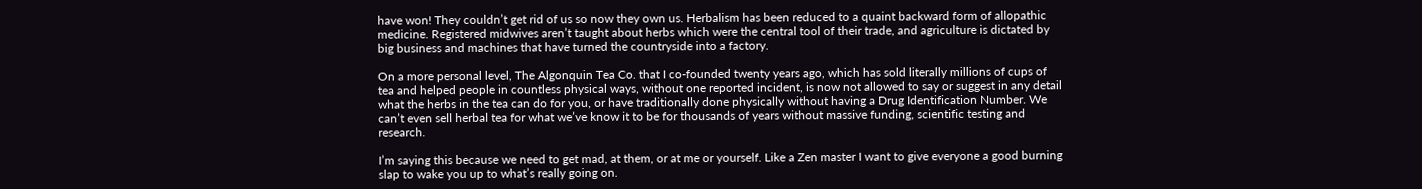have won! They couldn’t get rid of us so now they own us. Herbalism has been reduced to a quaint backward form of allopathic medicine. Registered midwives aren’t taught about herbs which were the central tool of their trade, and agriculture is dictated by big business and machines that have turned the countryside into a factory.

On a more personal level, The Algonquin Tea Co. that I co-founded twenty years ago, which has sold literally millions of cups of tea and helped people in countless physical ways, without one reported incident, is now not allowed to say or suggest in any detail what the herbs in the tea can do for you, or have traditionally done physically without having a Drug Identification Number. We can’t even sell herbal tea for what we’ve know it to be for thousands of years without massive funding, scientific testing and research.

I’m saying this because we need to get mad, at them, or at me or yourself. Like a Zen master I want to give everyone a good burning slap to wake you up to what’s really going on.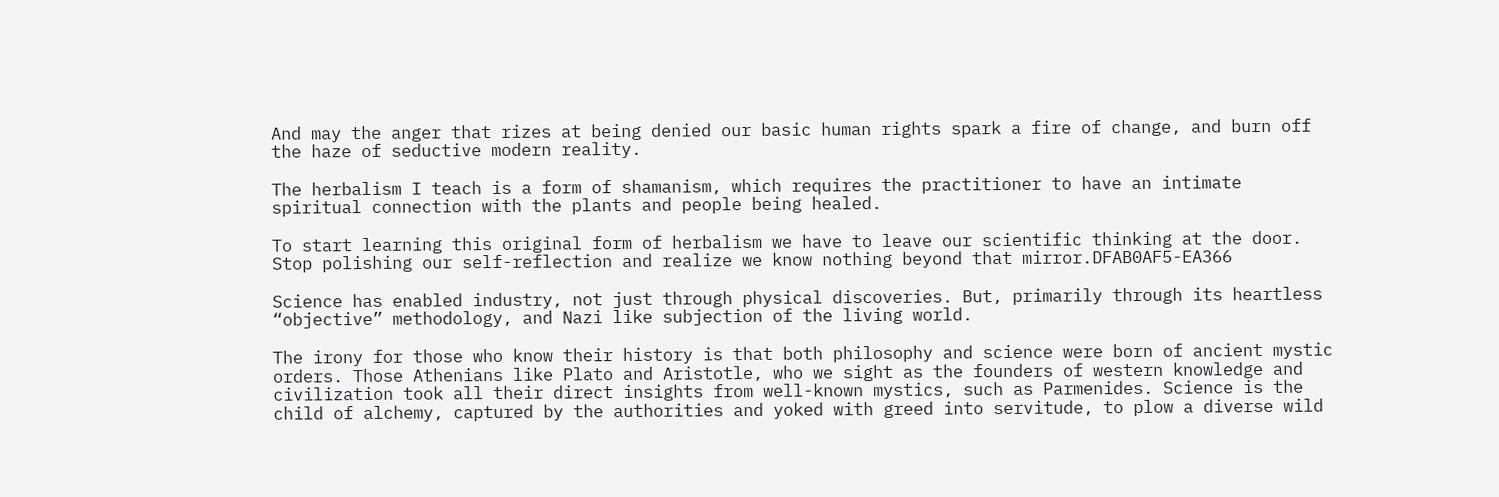And may the anger that rizes at being denied our basic human rights spark a fire of change, and burn off the haze of seductive modern reality.

The herbalism I teach is a form of shamanism, which requires the practitioner to have an intimate spiritual connection with the plants and people being healed.

To start learning this original form of herbalism we have to leave our scientific thinking at the door. Stop polishing our self-reflection and realize we know nothing beyond that mirror.DFAB0AF5-EA366

Science has enabled industry, not just through physical discoveries. But, primarily through its heartless “objective” methodology, and Nazi like subjection of the living world.

The irony for those who know their history is that both philosophy and science were born of ancient mystic orders. Those Athenians like Plato and Aristotle, who we sight as the founders of western knowledge and civilization took all their direct insights from well-known mystics, such as Parmenides. Science is the child of alchemy, captured by the authorities and yoked with greed into servitude, to plow a diverse wild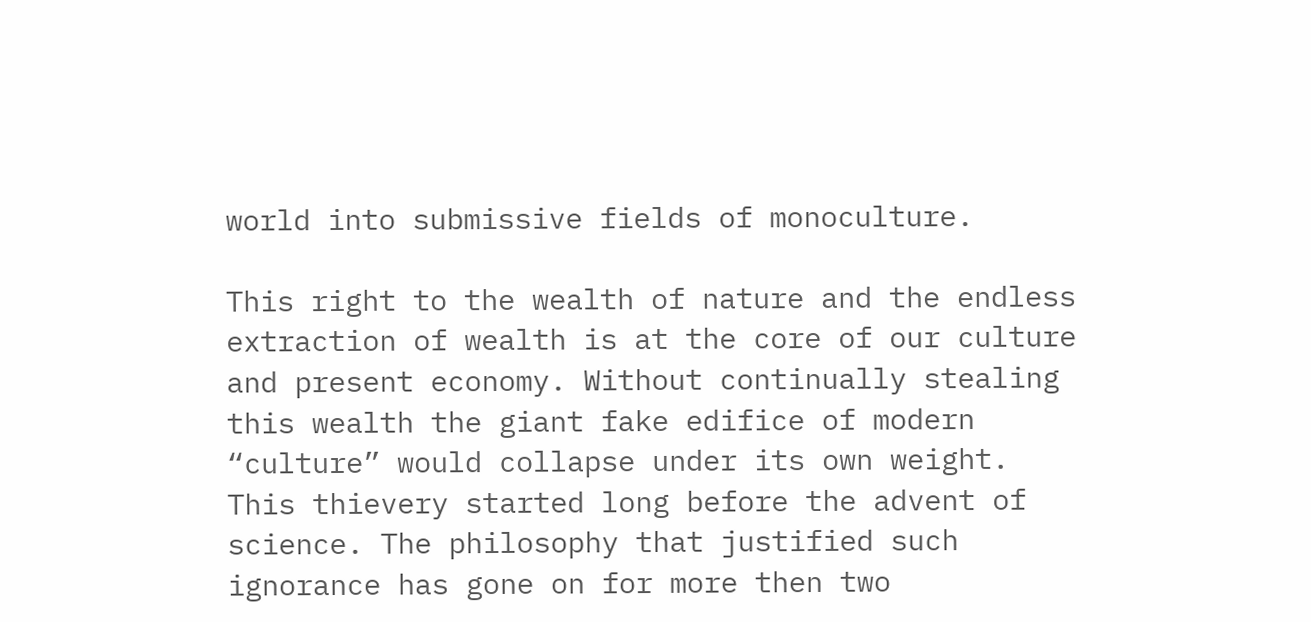world into submissive fields of monoculture.

This right to the wealth of nature and the endless extraction of wealth is at the core of our culture and present economy. Without continually stealing this wealth the giant fake edifice of modern “culture” would collapse under its own weight. This thievery started long before the advent of science. The philosophy that justified such ignorance has gone on for more then two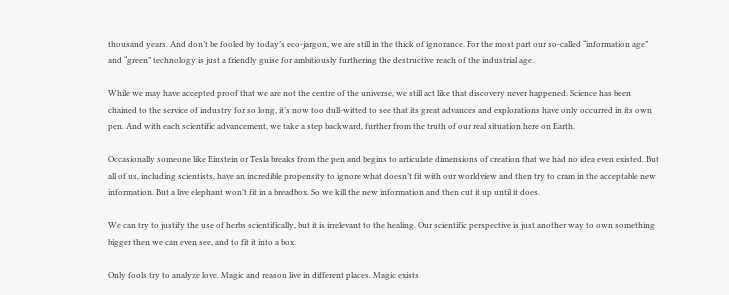thousand years. And don’t be fooled by today’s eco-jargon, we are still in the thick of ignorance. For the most part our so-called “information age” and “green” technology is just a friendly guise for ambitiously furthering the destructive reach of the industrial age.

While we may have accepted proof that we are not the centre of the universe, we still act like that discovery never happened. Science has been chained to the service of industry for so long, it’s now too dull-witted to see that its great advances and explorations have only occurred in its own pen. And with each scientific advancement, we take a step backward, further from the truth of our real situation here on Earth.

Occasionally someone like Einstein or Tesla breaks from the pen and begins to articulate dimensions of creation that we had no idea even existed. But all of us, including scientists, have an incredible propensity to ignore what doesn’t fit with our worldview and then try to cram in the acceptable new information. But a live elephant won’t fit in a breadbox. So we kill the new information and then cut it up until it does.

We can try to justify the use of herbs scientifically, but it is irrelevant to the healing. Our scientific perspective is just another way to own something bigger then we can even see, and to fit it into a box.

Only fools try to analyze love. Magic and reason live in different places. Magic exists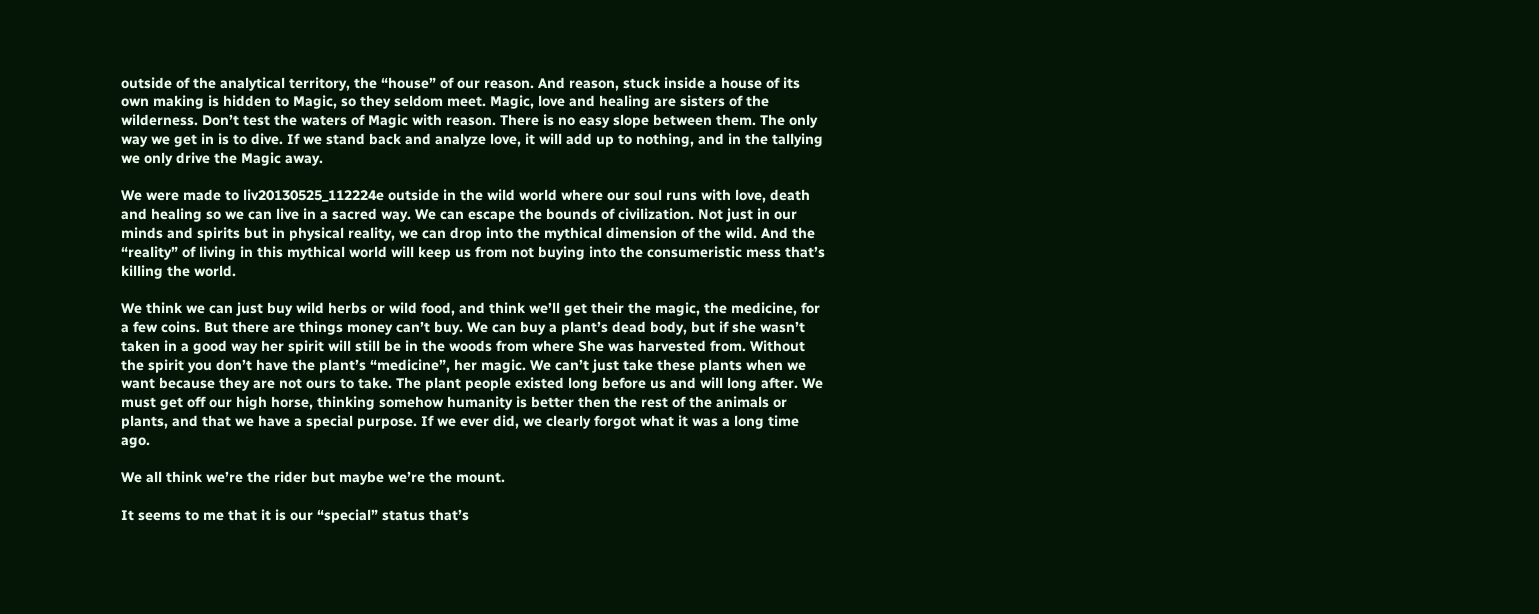outside of the analytical territory, the “house” of our reason. And reason, stuck inside a house of its own making is hidden to Magic, so they seldom meet. Magic, love and healing are sisters of the wilderness. Don’t test the waters of Magic with reason. There is no easy slope between them. The only way we get in is to dive. If we stand back and analyze love, it will add up to nothing, and in the tallying we only drive the Magic away.

We were made to liv20130525_112224e outside in the wild world where our soul runs with love, death and healing so we can live in a sacred way. We can escape the bounds of civilization. Not just in our minds and spirits but in physical reality, we can drop into the mythical dimension of the wild. And the “reality” of living in this mythical world will keep us from not buying into the consumeristic mess that’s killing the world.

We think we can just buy wild herbs or wild food, and think we’ll get their the magic, the medicine, for a few coins. But there are things money can’t buy. We can buy a plant’s dead body, but if she wasn’t taken in a good way her spirit will still be in the woods from where She was harvested from. Without the spirit you don’t have the plant’s “medicine”, her magic. We can’t just take these plants when we want because they are not ours to take. The plant people existed long before us and will long after. We must get off our high horse, thinking somehow humanity is better then the rest of the animals or plants, and that we have a special purpose. If we ever did, we clearly forgot what it was a long time ago.

We all think we’re the rider but maybe we’re the mount.

It seems to me that it is our “special” status that’s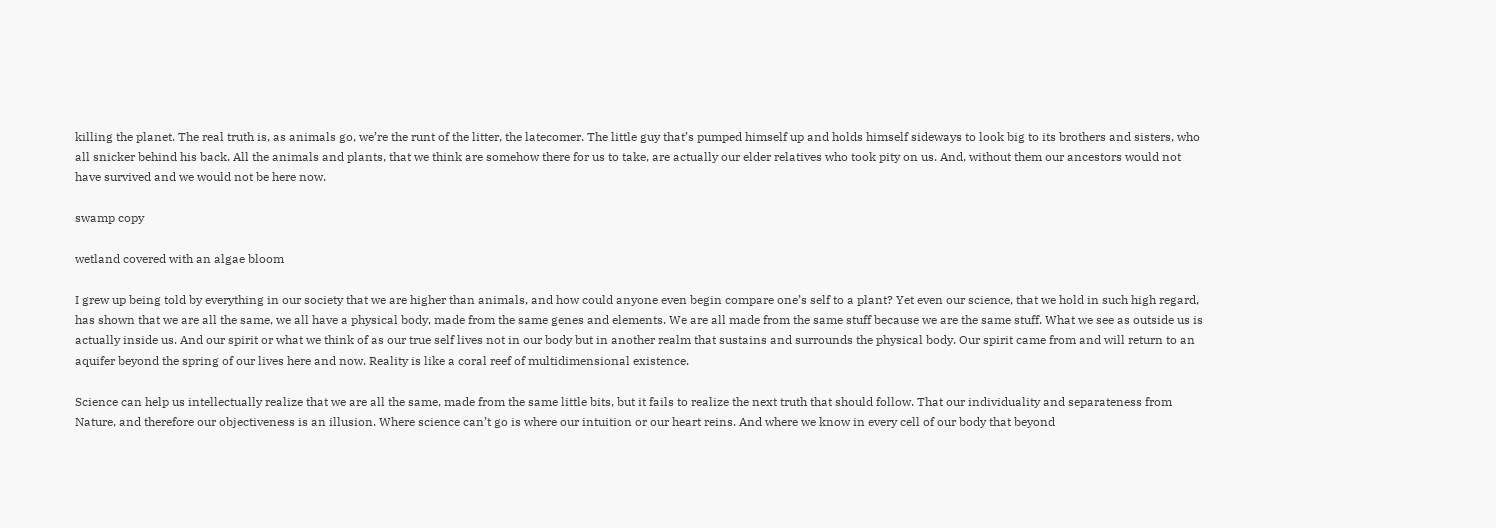killing the planet. The real truth is, as animals go, we’re the runt of the litter, the latecomer. The little guy that’s pumped himself up and holds himself sideways to look big to its brothers and sisters, who all snicker behind his back. All the animals and plants, that we think are somehow there for us to take, are actually our elder relatives who took pity on us. And, without them our ancestors would not have survived and we would not be here now.

swamp copy

wetland covered with an algae bloom

I grew up being told by everything in our society that we are higher than animals, and how could anyone even begin compare one’s self to a plant? Yet even our science, that we hold in such high regard, has shown that we are all the same, we all have a physical body, made from the same genes and elements. We are all made from the same stuff because we are the same stuff. What we see as outside us is actually inside us. And our spirit or what we think of as our true self lives not in our body but in another realm that sustains and surrounds the physical body. Our spirit came from and will return to an aquifer beyond the spring of our lives here and now. Reality is like a coral reef of multidimensional existence.

Science can help us intellectually realize that we are all the same, made from the same little bits, but it fails to realize the next truth that should follow. That our individuality and separateness from Nature, and therefore our objectiveness is an illusion. Where science can’t go is where our intuition or our heart reins. And where we know in every cell of our body that beyond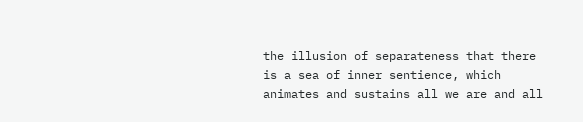the illusion of separateness that there is a sea of inner sentience, which animates and sustains all we are and all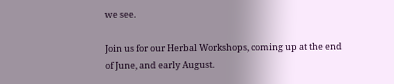we see.

Join us for our Herbal Workshops, coming up at the end of June, and early August.